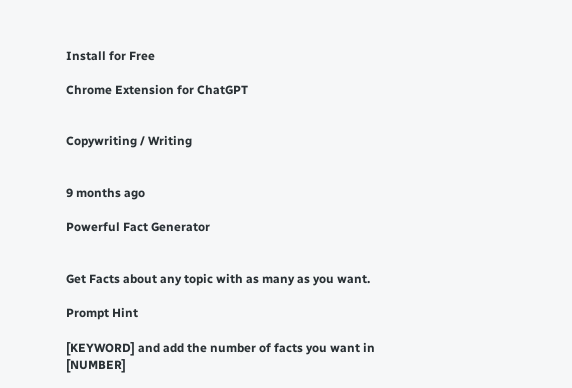Install for Free

Chrome Extension for ChatGPT


Copywriting / Writing


9 months ago

Powerful Fact Generator


Get Facts about any topic with as many as you want.

Prompt Hint

[KEYWORD] and add the number of facts you want in [NUMBER]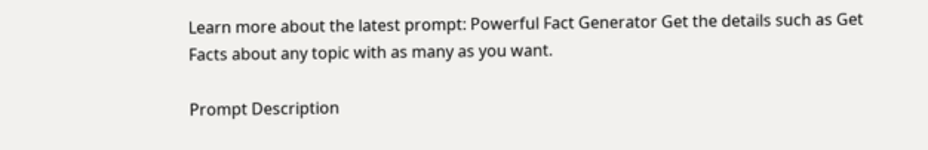Learn more about the latest prompt: Powerful Fact Generator Get the details such as Get Facts about any topic with as many as you want.

Prompt Description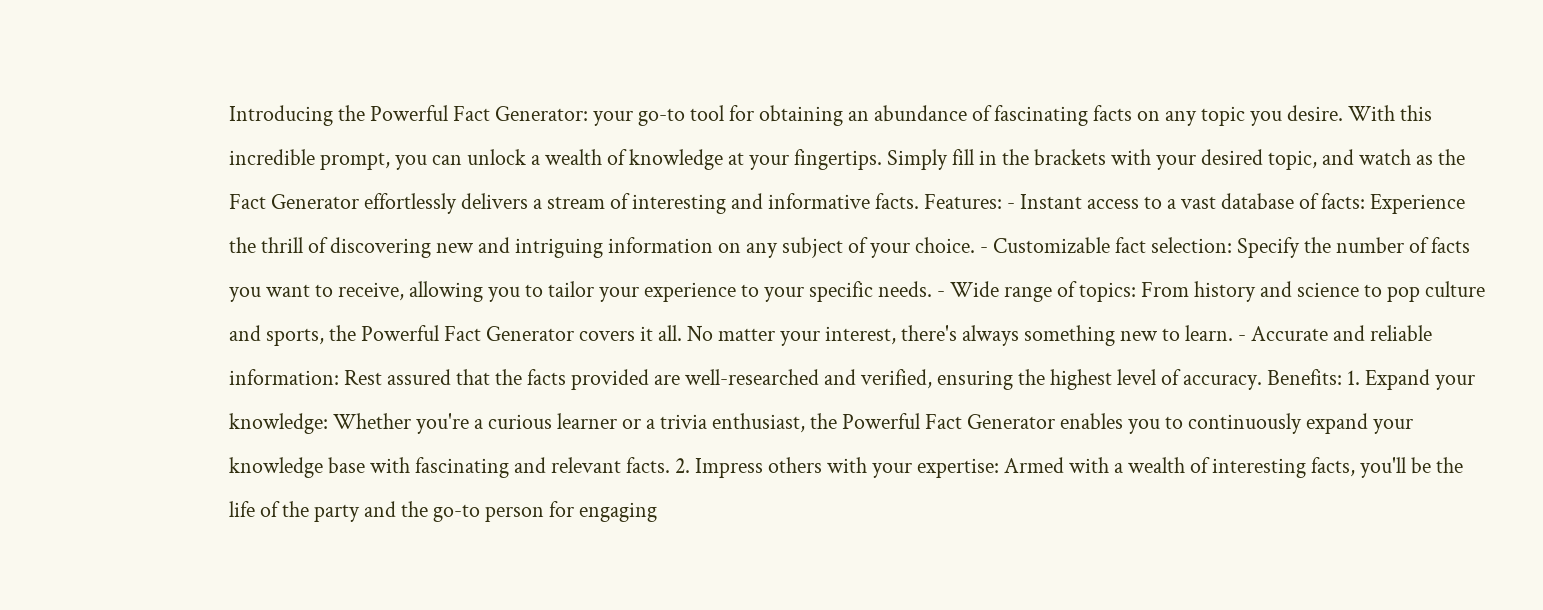Introducing the Powerful Fact Generator: your go-to tool for obtaining an abundance of fascinating facts on any topic you desire. With this incredible prompt, you can unlock a wealth of knowledge at your fingertips. Simply fill in the brackets with your desired topic, and watch as the Fact Generator effortlessly delivers a stream of interesting and informative facts. Features: - Instant access to a vast database of facts: Experience the thrill of discovering new and intriguing information on any subject of your choice. - Customizable fact selection: Specify the number of facts you want to receive, allowing you to tailor your experience to your specific needs. - Wide range of topics: From history and science to pop culture and sports, the Powerful Fact Generator covers it all. No matter your interest, there's always something new to learn. - Accurate and reliable information: Rest assured that the facts provided are well-researched and verified, ensuring the highest level of accuracy. Benefits: 1. Expand your knowledge: Whether you're a curious learner or a trivia enthusiast, the Powerful Fact Generator enables you to continuously expand your knowledge base with fascinating and relevant facts. 2. Impress others with your expertise: Armed with a wealth of interesting facts, you'll be the life of the party and the go-to person for engaging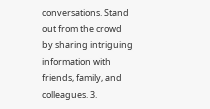conversations. Stand out from the crowd by sharing intriguing information with friends, family, and colleagues. 3.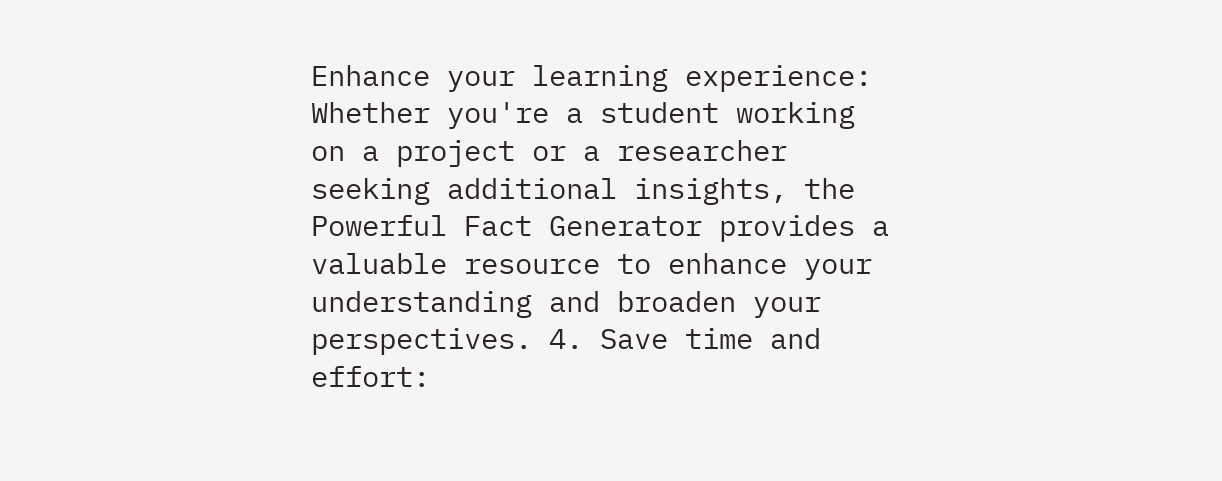Enhance your learning experience: Whether you're a student working on a project or a researcher seeking additional insights, the Powerful Fact Generator provides a valuable resource to enhance your understanding and broaden your perspectives. 4. Save time and effort: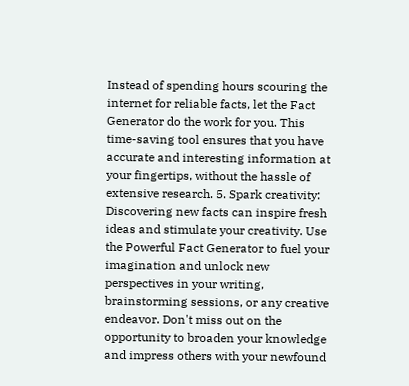Instead of spending hours scouring the internet for reliable facts, let the Fact Generator do the work for you. This time-saving tool ensures that you have accurate and interesting information at your fingertips, without the hassle of extensive research. 5. Spark creativity: Discovering new facts can inspire fresh ideas and stimulate your creativity. Use the Powerful Fact Generator to fuel your imagination and unlock new perspectives in your writing, brainstorming sessions, or any creative endeavor. Don't miss out on the opportunity to broaden your knowledge and impress others with your newfound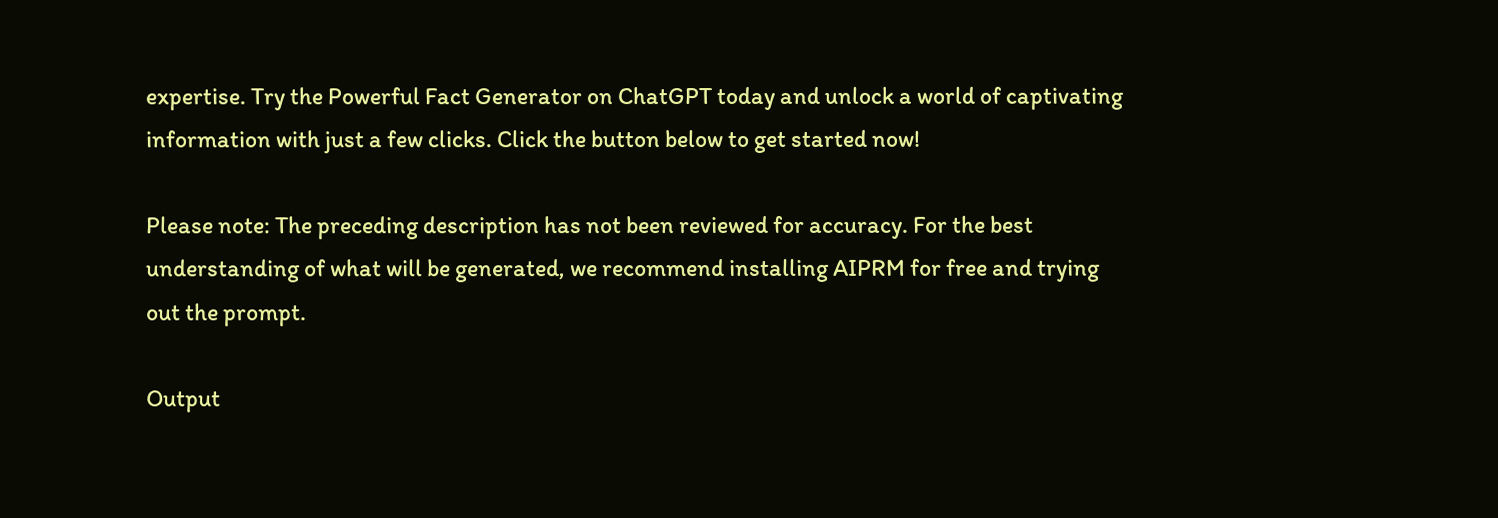expertise. Try the Powerful Fact Generator on ChatGPT today and unlock a world of captivating information with just a few clicks. Click the button below to get started now!

Please note: The preceding description has not been reviewed for accuracy. For the best understanding of what will be generated, we recommend installing AIPRM for free and trying out the prompt.

Output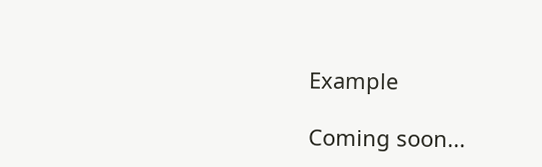Example

Coming soon...